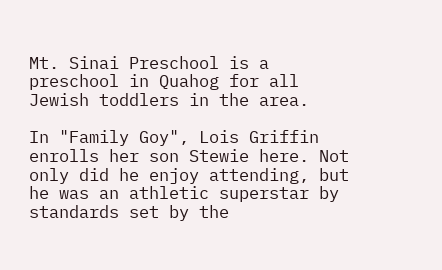Mt. Sinai Preschool is a preschool in Quahog for all Jewish toddlers in the area.

In "Family Goy", Lois Griffin enrolls her son Stewie here. Not only did he enjoy attending, but he was an athletic superstar by standards set by the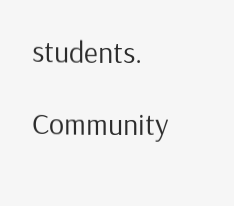students.

Community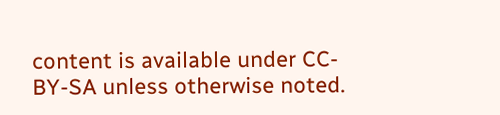content is available under CC-BY-SA unless otherwise noted.